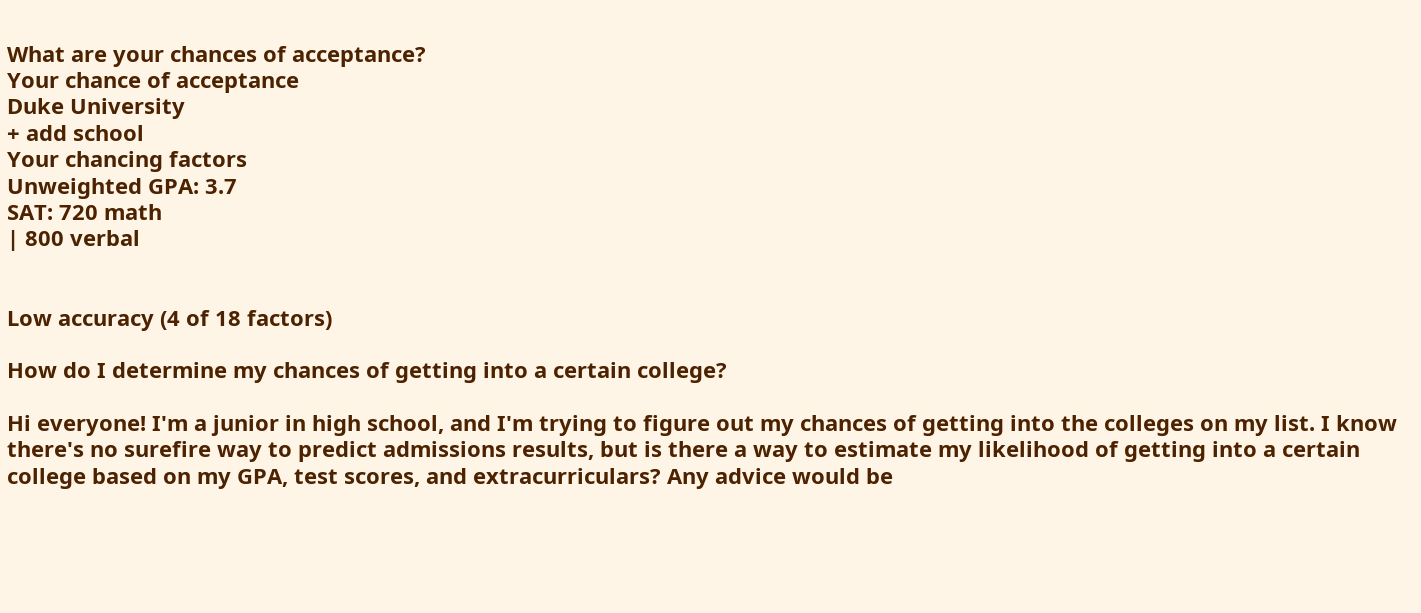What are your chances of acceptance?
Your chance of acceptance
Duke University
+ add school
Your chancing factors
Unweighted GPA: 3.7
SAT: 720 math
| 800 verbal


Low accuracy (4 of 18 factors)

How do I determine my chances of getting into a certain college?

Hi everyone! I'm a junior in high school, and I'm trying to figure out my chances of getting into the colleges on my list. I know there's no surefire way to predict admissions results, but is there a way to estimate my likelihood of getting into a certain college based on my GPA, test scores, and extracurriculars? Any advice would be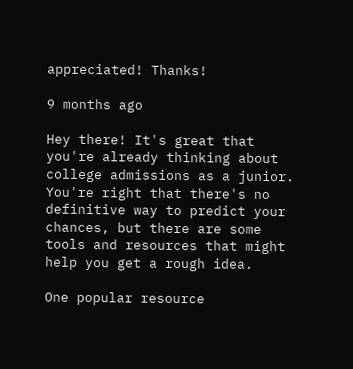appreciated! Thanks!

9 months ago

Hey there! It's great that you're already thinking about college admissions as a junior. You're right that there's no definitive way to predict your chances, but there are some tools and resources that might help you get a rough idea.

One popular resource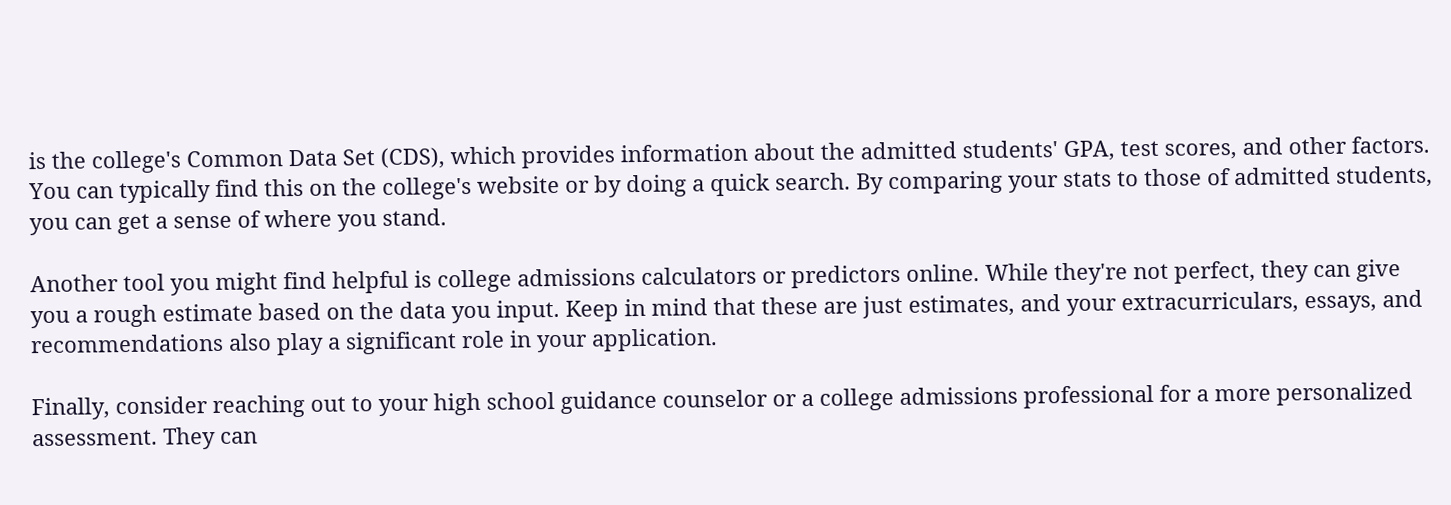is the college's Common Data Set (CDS), which provides information about the admitted students' GPA, test scores, and other factors. You can typically find this on the college's website or by doing a quick search. By comparing your stats to those of admitted students, you can get a sense of where you stand.

Another tool you might find helpful is college admissions calculators or predictors online. While they're not perfect, they can give you a rough estimate based on the data you input. Keep in mind that these are just estimates, and your extracurriculars, essays, and recommendations also play a significant role in your application.

Finally, consider reaching out to your high school guidance counselor or a college admissions professional for a more personalized assessment. They can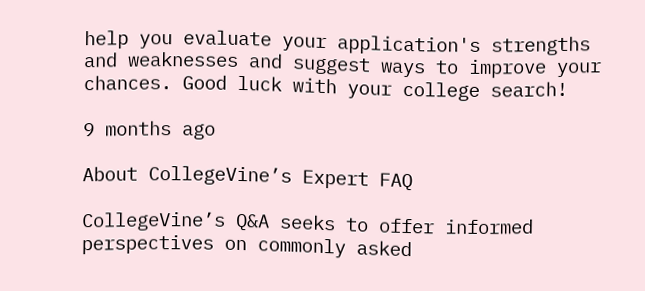help you evaluate your application's strengths and weaknesses and suggest ways to improve your chances. Good luck with your college search!

9 months ago

About CollegeVine’s Expert FAQ

CollegeVine’s Q&A seeks to offer informed perspectives on commonly asked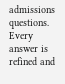admissions questions. Every answer is refined and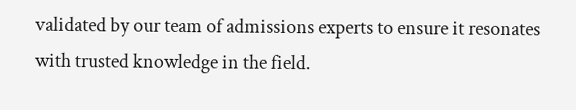validated by our team of admissions experts to ensure it resonates with trusted knowledge in the field.